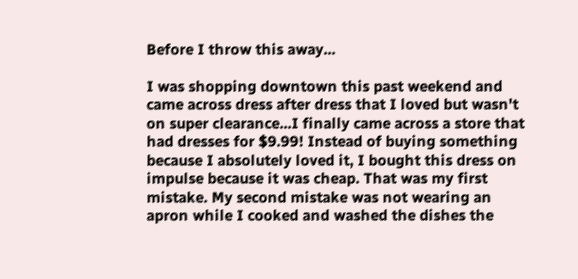Before I throw this away...

I was shopping downtown this past weekend and came across dress after dress that I loved but wasn't on super clearance...I finally came across a store that had dresses for $9.99! Instead of buying something because I absolutely loved it, I bought this dress on impulse because it was cheap. That was my first mistake. My second mistake was not wearing an apron while I cooked and washed the dishes the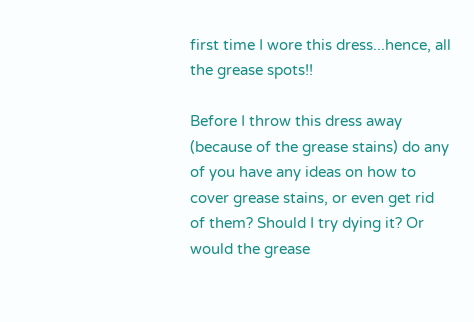first time I wore this dress...hence, all the grease spots!!

Before I throw this dress away (because of the grease stains) do any of you have any ideas on how to cover grease stains, or even get rid of them? Should I try dying it? Or would the grease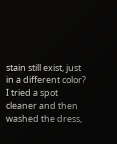stain still exist, just in a different color? I tried a spot cleaner and then washed the dress,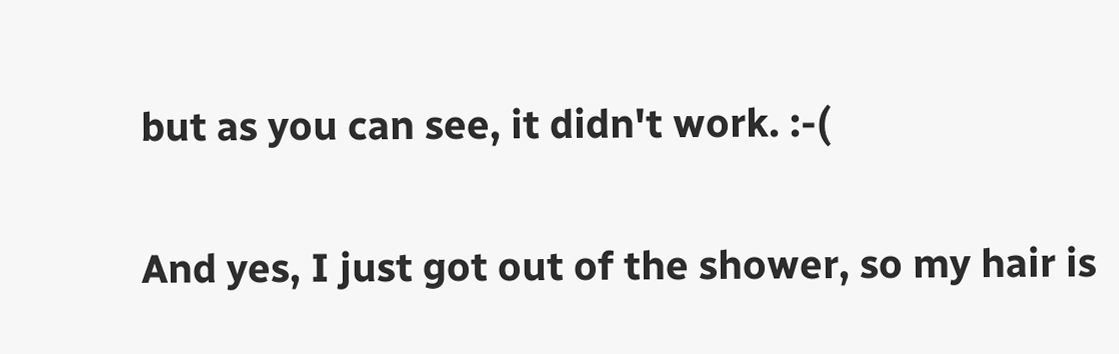but as you can see, it didn't work. :-(

And yes, I just got out of the shower, so my hair is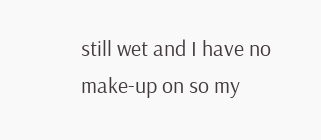still wet and I have no make-up on so my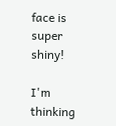face is super shiny!

I'm thinking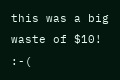this was a big waste of $10! :-(